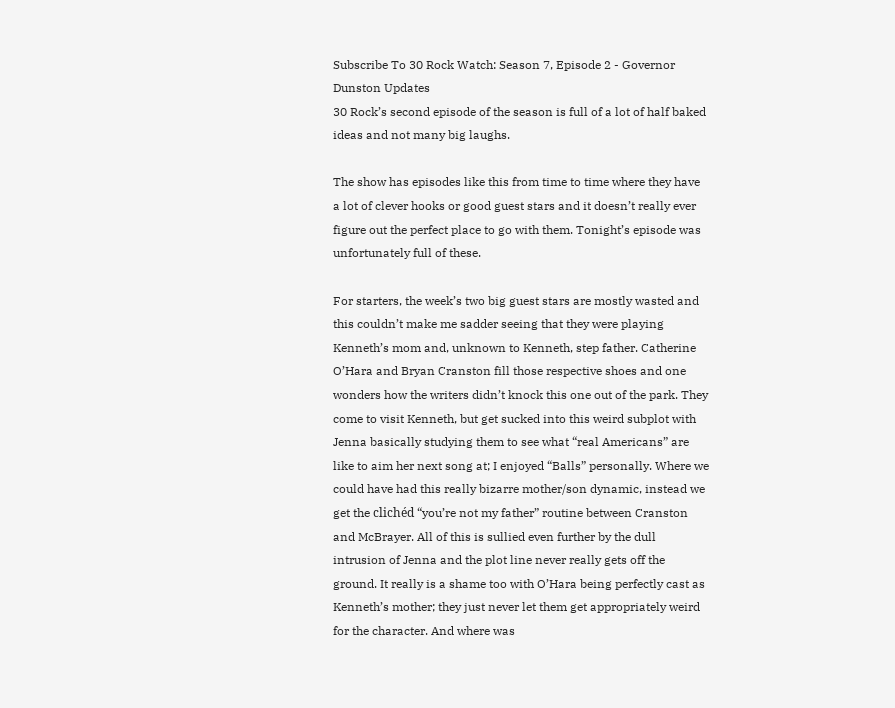Subscribe To 30 Rock Watch: Season 7, Episode 2 - Governor Dunston Updates
30 Rock’s second episode of the season is full of a lot of half baked ideas and not many big laughs.

The show has episodes like this from time to time where they have a lot of clever hooks or good guest stars and it doesn’t really ever figure out the perfect place to go with them. Tonight’s episode was unfortunately full of these.

For starters, the week’s two big guest stars are mostly wasted and this couldn’t make me sadder seeing that they were playing Kenneth’s mom and, unknown to Kenneth, step father. Catherine O’Hara and Bryan Cranston fill those respective shoes and one wonders how the writers didn’t knock this one out of the park. They come to visit Kenneth, but get sucked into this weird subplot with Jenna basically studying them to see what “real Americans” are like to aim her next song at; I enjoyed “Balls” personally. Where we could have had this really bizarre mother/son dynamic, instead we get the clichéd “you’re not my father” routine between Cranston and McBrayer. All of this is sullied even further by the dull intrusion of Jenna and the plot line never really gets off the ground. It really is a shame too with O’Hara being perfectly cast as Kenneth’s mother; they just never let them get appropriately weird for the character. And where was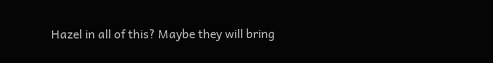Hazel in all of this? Maybe they will bring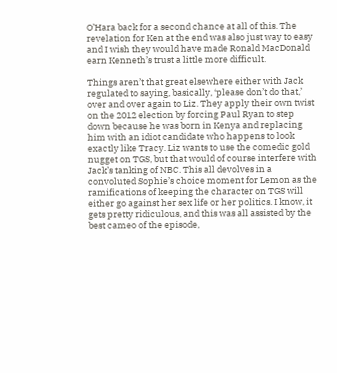O’Hara back for a second chance at all of this. The revelation for Ken at the end was also just way to easy and I wish they would have made Ronald MacDonald earn Kenneth’s trust a little more difficult.

Things aren’t that great elsewhere either with Jack regulated to saying, basically, ‘please don’t do that,’ over and over again to Liz. They apply their own twist on the 2012 election by forcing Paul Ryan to step down because he was born in Kenya and replacing him with an idiot candidate who happens to look exactly like Tracy. Liz wants to use the comedic gold nugget on TGS, but that would of course interfere with Jack’s tanking of NBC. This all devolves in a convoluted Sophie’s choice moment for Lemon as the ramifications of keeping the character on TGS will either go against her sex life or her politics. I know, it gets pretty ridiculous, and this was all assisted by the best cameo of the episode,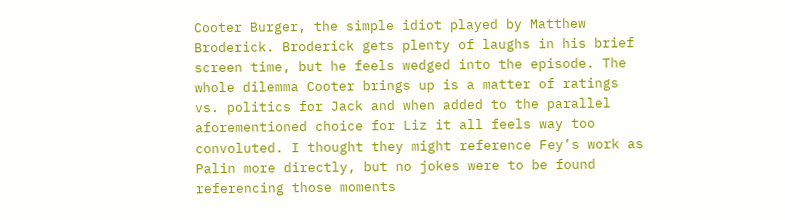Cooter Burger, the simple idiot played by Matthew Broderick. Broderick gets plenty of laughs in his brief screen time, but he feels wedged into the episode. The whole dilemma Cooter brings up is a matter of ratings vs. politics for Jack and when added to the parallel aforementioned choice for Liz it all feels way too convoluted. I thought they might reference Fey’s work as Palin more directly, but no jokes were to be found referencing those moments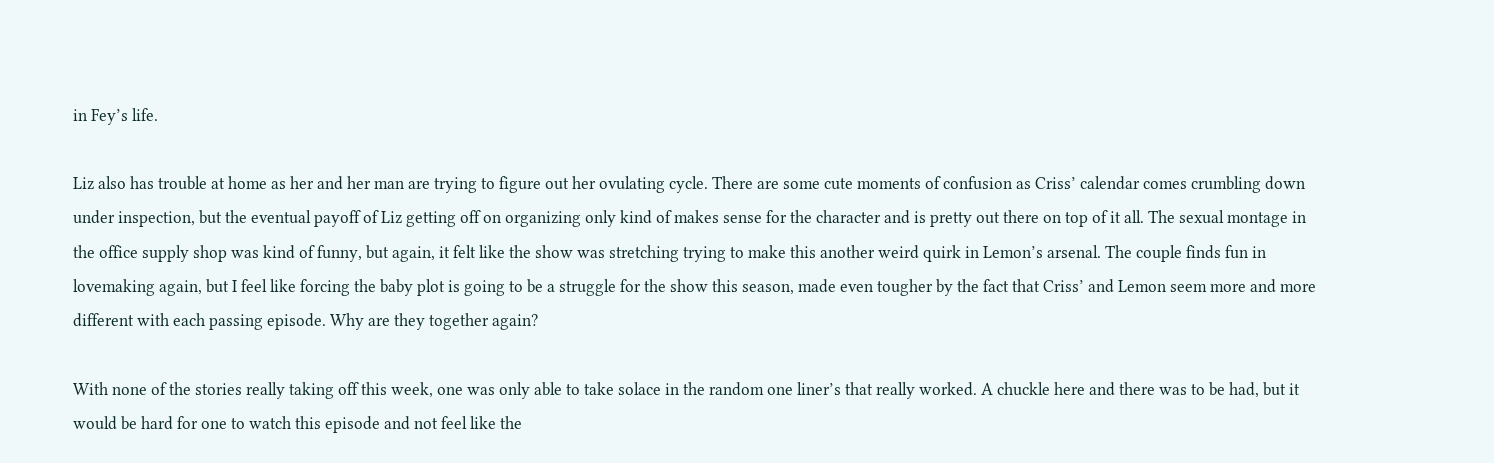in Fey’s life.

Liz also has trouble at home as her and her man are trying to figure out her ovulating cycle. There are some cute moments of confusion as Criss’ calendar comes crumbling down under inspection, but the eventual payoff of Liz getting off on organizing only kind of makes sense for the character and is pretty out there on top of it all. The sexual montage in the office supply shop was kind of funny, but again, it felt like the show was stretching trying to make this another weird quirk in Lemon’s arsenal. The couple finds fun in lovemaking again, but I feel like forcing the baby plot is going to be a struggle for the show this season, made even tougher by the fact that Criss’ and Lemon seem more and more different with each passing episode. Why are they together again?

With none of the stories really taking off this week, one was only able to take solace in the random one liner’s that really worked. A chuckle here and there was to be had, but it would be hard for one to watch this episode and not feel like the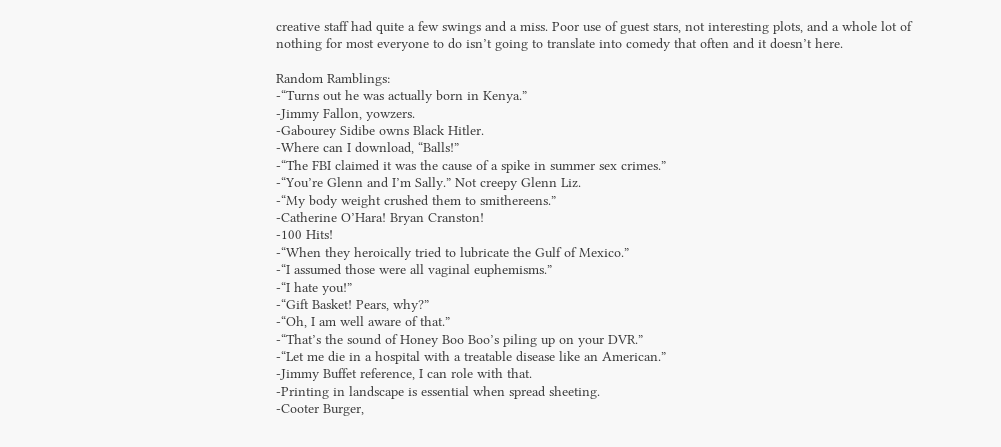creative staff had quite a few swings and a miss. Poor use of guest stars, not interesting plots, and a whole lot of nothing for most everyone to do isn’t going to translate into comedy that often and it doesn’t here.

Random Ramblings:
-“Turns out he was actually born in Kenya.”
-Jimmy Fallon, yowzers.
-Gabourey Sidibe owns Black Hitler.
-Where can I download, “Balls!”
-“The FBI claimed it was the cause of a spike in summer sex crimes.”
-“You’re Glenn and I’m Sally.” Not creepy Glenn Liz.
-“My body weight crushed them to smithereens.”
-Catherine O’Hara! Bryan Cranston!
-100 Hits!
-“When they heroically tried to lubricate the Gulf of Mexico.”
-“I assumed those were all vaginal euphemisms.”
-“I hate you!”
-“Gift Basket! Pears, why?”
-“Oh, I am well aware of that.”
-“That’s the sound of Honey Boo Boo’s piling up on your DVR.”
-“Let me die in a hospital with a treatable disease like an American.”
-Jimmy Buffet reference, I can role with that.
-Printing in landscape is essential when spread sheeting.
-Cooter Burger,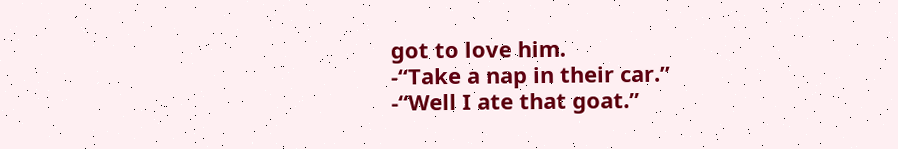got to love him.
-“Take a nap in their car.”
-“Well I ate that goat.”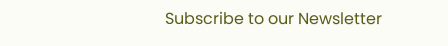Subscribe to our Newsletter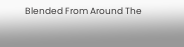Blended From Around The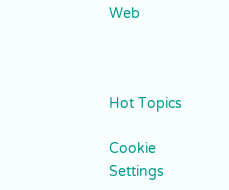Web



Hot Topics

Cookie Settings